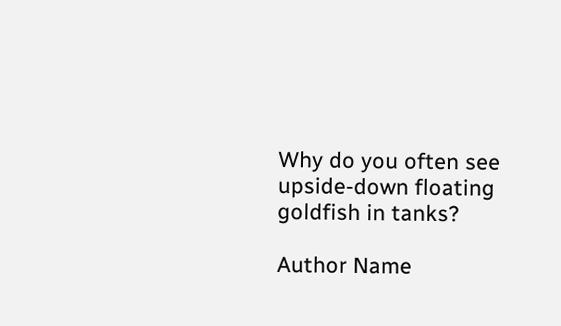Why do you often see upside-down floating goldfish in tanks?

Author Name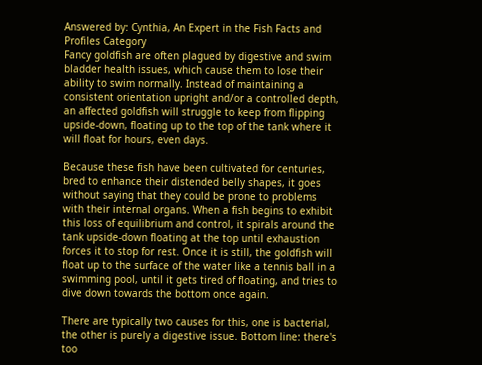Answered by: Cynthia, An Expert in the Fish Facts and Profiles Category
Fancy goldfish are often plagued by digestive and swim bladder health issues, which cause them to lose their ability to swim normally. Instead of maintaining a consistent orientation upright and/or a controlled depth, an affected goldfish will struggle to keep from flipping upside-down, floating up to the top of the tank where it will float for hours, even days.

Because these fish have been cultivated for centuries, bred to enhance their distended belly shapes, it goes without saying that they could be prone to problems with their internal organs. When a fish begins to exhibit this loss of equilibrium and control, it spirals around the tank upside-down floating at the top until exhaustion forces it to stop for rest. Once it is still, the goldfish will float up to the surface of the water like a tennis ball in a swimming pool, until it gets tired of floating, and tries to dive down towards the bottom once again.

There are typically two causes for this, one is bacterial, the other is purely a digestive issue. Bottom line: there's too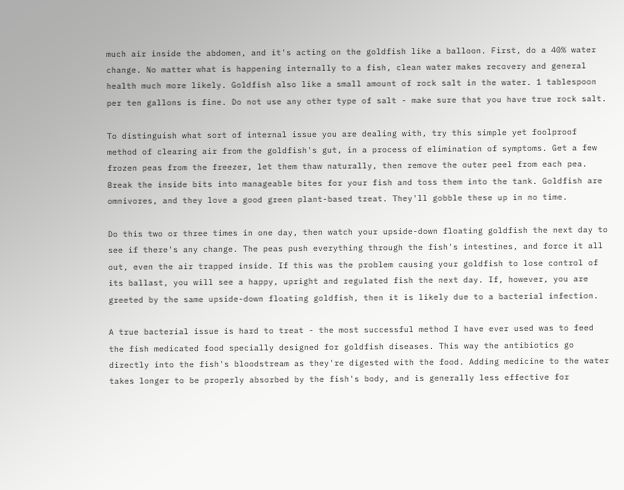much air inside the abdomen, and it's acting on the goldfish like a balloon. First, do a 40% water change. No matter what is happening internally to a fish, clean water makes recovery and general health much more likely. Goldfish also like a small amount of rock salt in the water. 1 tablespoon per ten gallons is fine. Do not use any other type of salt - make sure that you have true rock salt.

To distinguish what sort of internal issue you are dealing with, try this simple yet foolproof method of clearing air from the goldfish's gut, in a process of elimination of symptoms. Get a few frozen peas from the freezer, let them thaw naturally, then remove the outer peel from each pea. Break the inside bits into manageable bites for your fish and toss them into the tank. Goldfish are omnivores, and they love a good green plant-based treat. They'll gobble these up in no time.

Do this two or three times in one day, then watch your upside-down floating goldfish the next day to see if there's any change. The peas push everything through the fish's intestines, and force it all out, even the air trapped inside. If this was the problem causing your goldfish to lose control of its ballast, you will see a happy, upright and regulated fish the next day. If, however, you are greeted by the same upside-down floating goldfish, then it is likely due to a bacterial infection.

A true bacterial issue is hard to treat - the most successful method I have ever used was to feed the fish medicated food specially designed for goldfish diseases. This way the antibiotics go directly into the fish's bloodstream as they're digested with the food. Adding medicine to the water takes longer to be properly absorbed by the fish's body, and is generally less effective for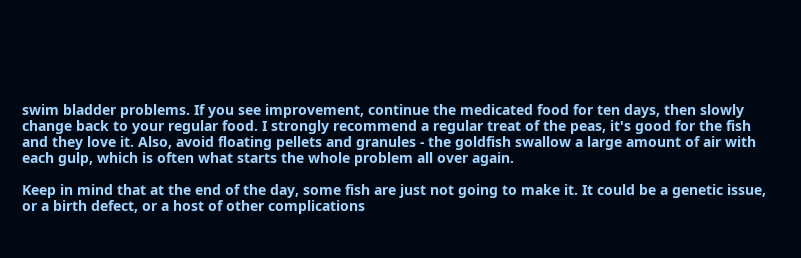swim bladder problems. If you see improvement, continue the medicated food for ten days, then slowly change back to your regular food. I strongly recommend a regular treat of the peas, it's good for the fish and they love it. Also, avoid floating pellets and granules - the goldfish swallow a large amount of air with each gulp, which is often what starts the whole problem all over again.

Keep in mind that at the end of the day, some fish are just not going to make it. It could be a genetic issue, or a birth defect, or a host of other complications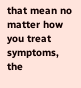that mean no matter how you treat symptoms, the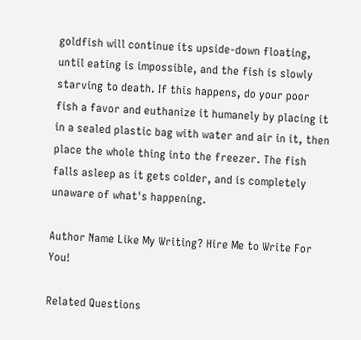goldfish will continue its upside-down floating, until eating is impossible, and the fish is slowly starving to death. If this happens, do your poor fish a favor and euthanize it humanely by placing it in a sealed plastic bag with water and air in it, then place the whole thing into the freezer. The fish falls asleep as it gets colder, and is completely unaware of what's happening.

Author Name Like My Writing? Hire Me to Write For You!

Related Questions